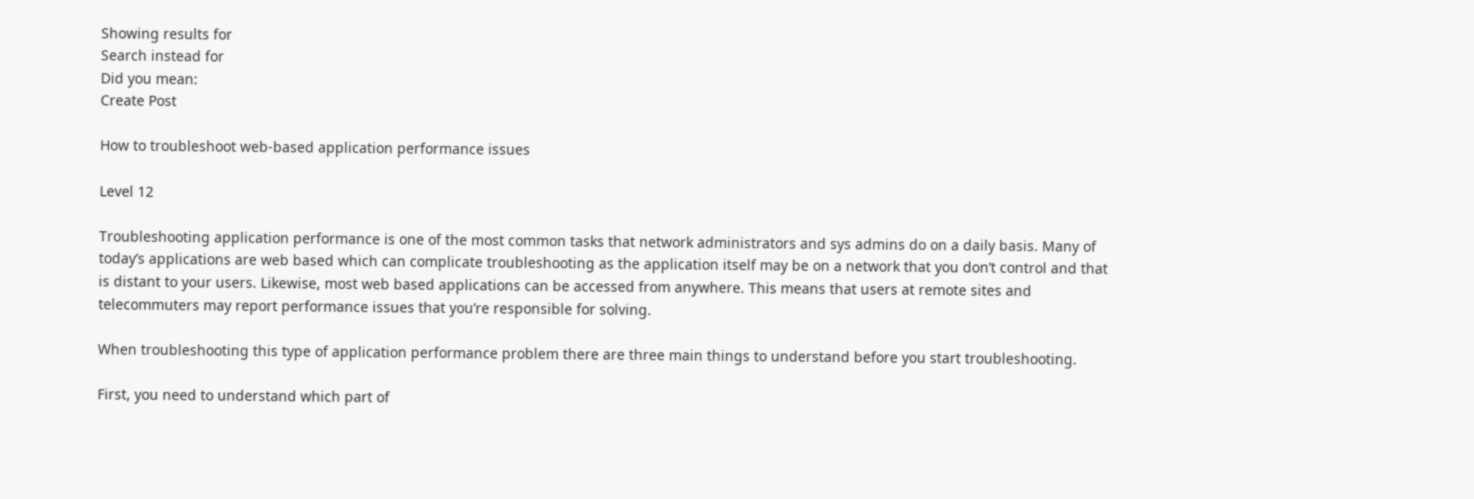Showing results for
Search instead for
Did you mean:
Create Post

How to troubleshoot web-based application performance issues

Level 12

Troubleshooting application performance is one of the most common tasks that network administrators and sys admins do on a daily basis. Many of today’s applications are web based which can complicate troubleshooting as the application itself may be on a network that you don’t control and that is distant to your users. Likewise, most web based applications can be accessed from anywhere. This means that users at remote sites and telecommuters may report performance issues that you’re responsible for solving.

When troubleshooting this type of application performance problem there are three main things to understand before you start troubleshooting.

First, you need to understand which part of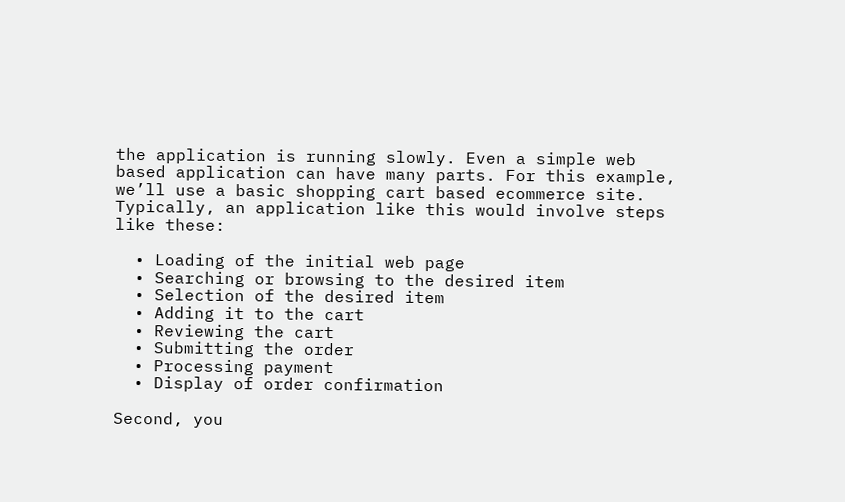the application is running slowly. Even a simple web based application can have many parts. For this example, we’ll use a basic shopping cart based ecommerce site. Typically, an application like this would involve steps like these:

  • Loading of the initial web page
  • Searching or browsing to the desired item
  • Selection of the desired item
  • Adding it to the cart
  • Reviewing the cart
  • Submitting the order
  • Processing payment
  • Display of order confirmation

Second, you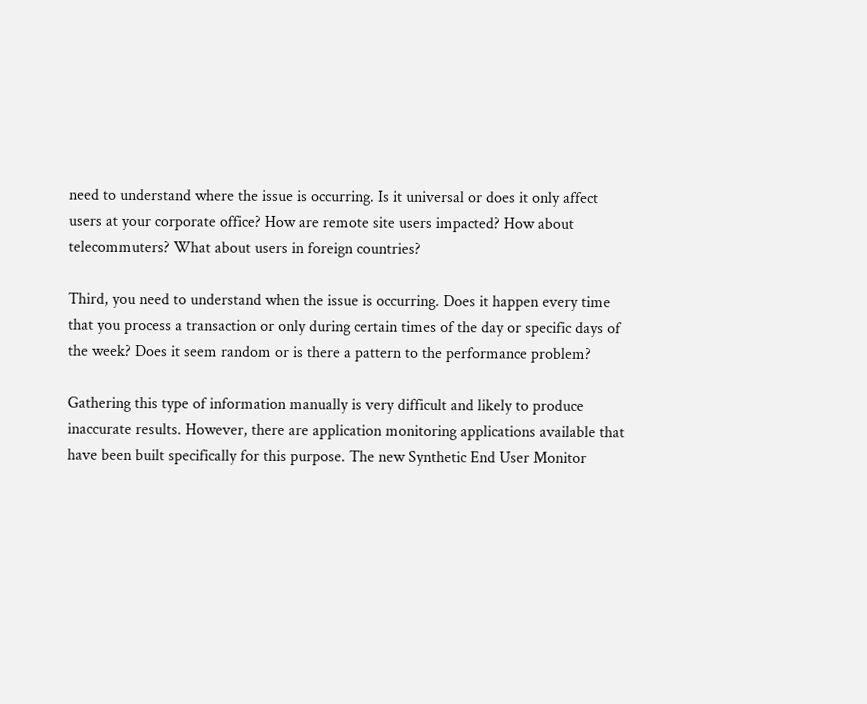need to understand where the issue is occurring. Is it universal or does it only affect users at your corporate office? How are remote site users impacted? How about telecommuters? What about users in foreign countries?

Third, you need to understand when the issue is occurring. Does it happen every time that you process a transaction or only during certain times of the day or specific days of the week? Does it seem random or is there a pattern to the performance problem?

Gathering this type of information manually is very difficult and likely to produce inaccurate results. However, there are application monitoring applications available that have been built specifically for this purpose. The new Synthetic End User Monitor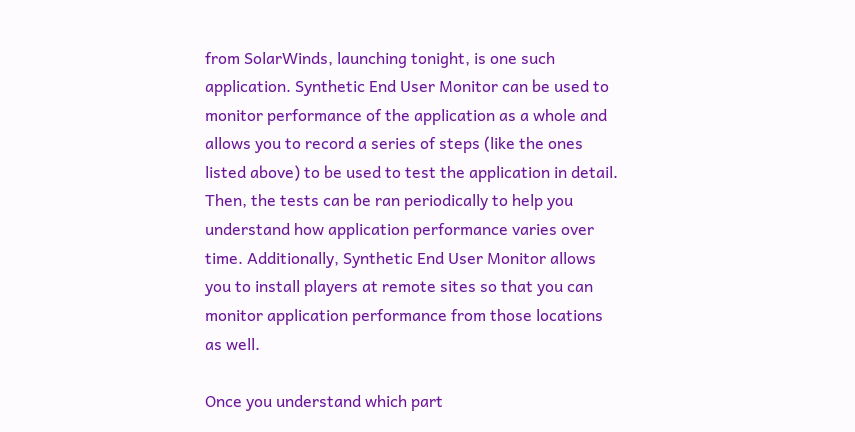from SolarWinds, launching tonight, is one such application. Synthetic End User Monitor can be used to monitor performance of the application as a whole and allows you to record a series of steps (like the ones listed above) to be used to test the application in detail. Then, the tests can be ran periodically to help you understand how application performance varies over time. Additionally, Synthetic End User Monitor allows you to install players at remote sites so that you can monitor application performance from those locations as well.

Once you understand which part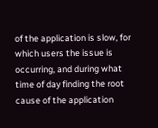of the application is slow, for which users the issue is occurring, and during what time of day finding the root cause of the application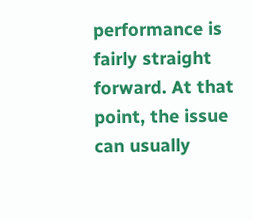performance is fairly straight forward. At that point, the issue can usually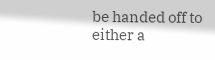be handed off to either a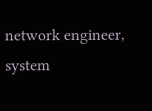network engineer, system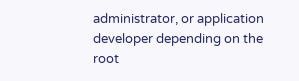administrator, or application developer depending on the root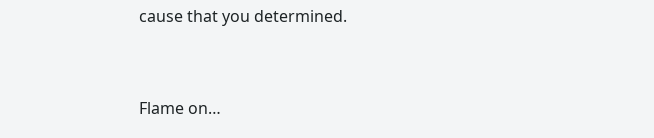cause that you determined.


Flame on…